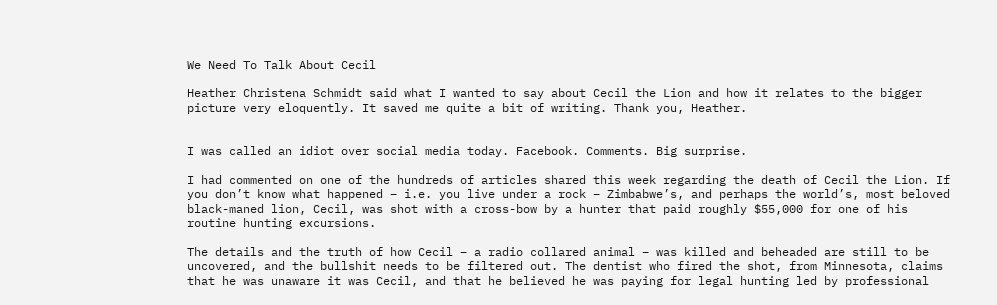We Need To Talk About Cecil

Heather Christena Schmidt said what I wanted to say about Cecil the Lion and how it relates to the bigger picture very eloquently. It saved me quite a bit of writing. Thank you, Heather.


I was called an idiot over social media today. Facebook. Comments. Big surprise.

I had commented on one of the hundreds of articles shared this week regarding the death of Cecil the Lion. If you don’t know what happened – i.e. you live under a rock – Zimbabwe’s, and perhaps the world’s, most beloved black-maned lion, Cecil, was shot with a cross-bow by a hunter that paid roughly $55,000 for one of his routine hunting excursions.

The details and the truth of how Cecil – a radio collared animal – was killed and beheaded are still to be uncovered, and the bullshit needs to be filtered out. The dentist who fired the shot, from Minnesota, claims that he was unaware it was Cecil, and that he believed he was paying for legal hunting led by professional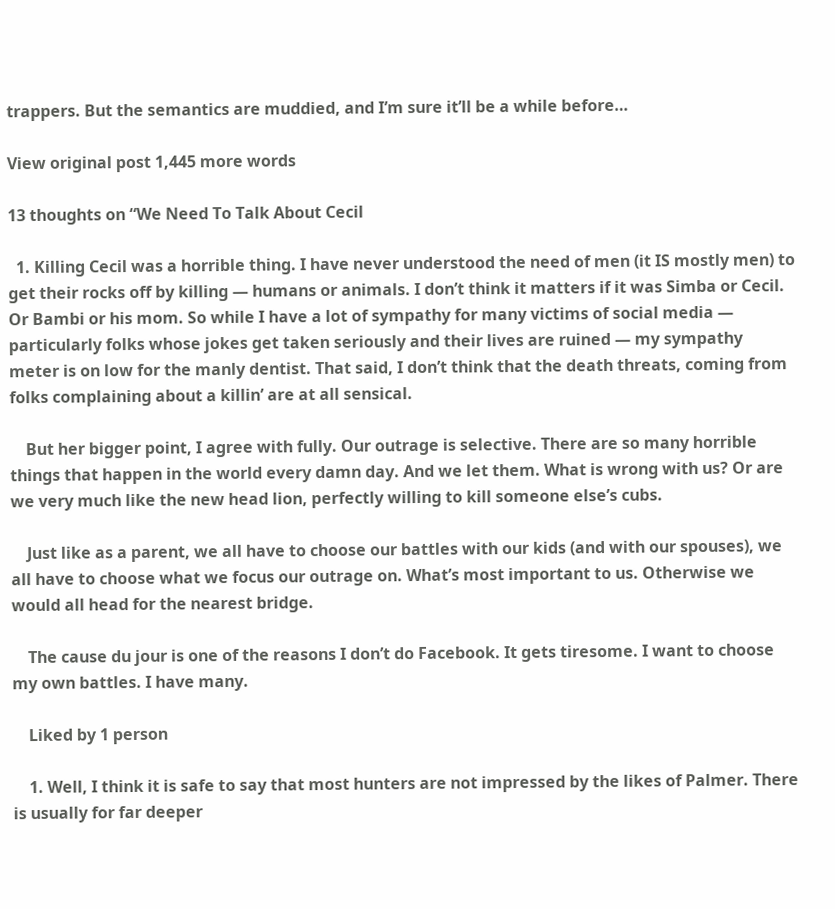trappers. But the semantics are muddied, and I’m sure it’ll be a while before…

View original post 1,445 more words

13 thoughts on “We Need To Talk About Cecil

  1. Killing Cecil was a horrible thing. I have never understood the need of men (it IS mostly men) to get their rocks off by killing — humans or animals. I don’t think it matters if it was Simba or Cecil. Or Bambi or his mom. So while I have a lot of sympathy for many victims of social media — particularly folks whose jokes get taken seriously and their lives are ruined — my sympathy meter is on low for the manly dentist. That said, I don’t think that the death threats, coming from folks complaining about a killin’ are at all sensical.

    But her bigger point, I agree with fully. Our outrage is selective. There are so many horrible things that happen in the world every damn day. And we let them. What is wrong with us? Or are we very much like the new head lion, perfectly willing to kill someone else’s cubs.

    Just like as a parent, we all have to choose our battles with our kids (and with our spouses), we all have to choose what we focus our outrage on. What’s most important to us. Otherwise we would all head for the nearest bridge.

    The cause du jour is one of the reasons I don’t do Facebook. It gets tiresome. I want to choose my own battles. I have many.

    Liked by 1 person

    1. Well, I think it is safe to say that most hunters are not impressed by the likes of Palmer. There is usually for far deeper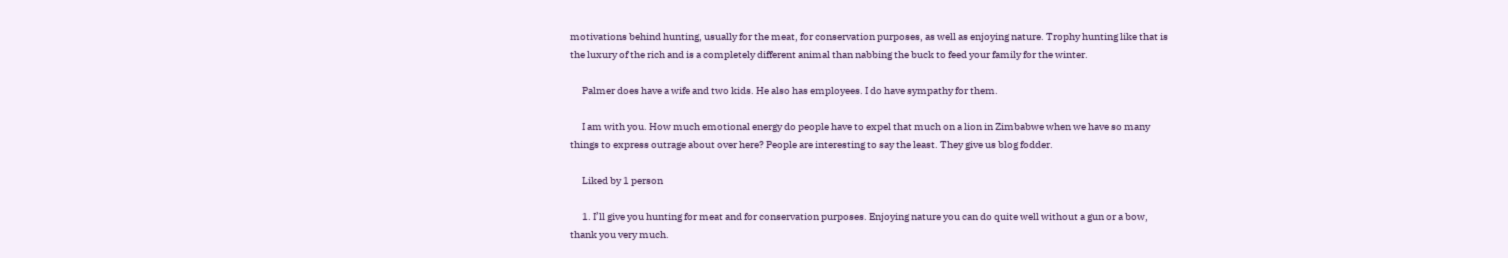motivations behind hunting, usually for the meat, for conservation purposes, as well as enjoying nature. Trophy hunting like that is the luxury of the rich and is a completely different animal than nabbing the buck to feed your family for the winter.

      Palmer does have a wife and two kids. He also has employees. I do have sympathy for them.

      I am with you. How much emotional energy do people have to expel that much on a lion in Zimbabwe when we have so many things to express outrage about over here? People are interesting to say the least. They give us blog fodder.

      Liked by 1 person

      1. I’ll give you hunting for meat and for conservation purposes. Enjoying nature you can do quite well without a gun or a bow, thank you very much.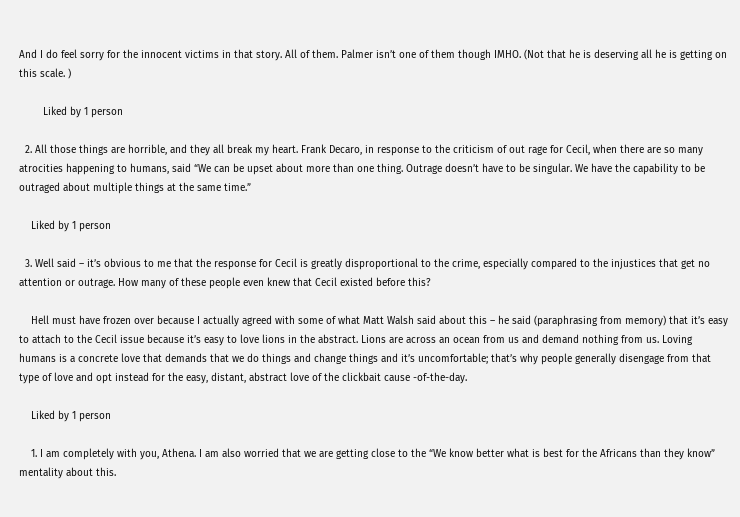And I do feel sorry for the innocent victims in that story. All of them. Palmer isn’t one of them though IMHO. (Not that he is deserving all he is getting on this scale. )

        Liked by 1 person

  2. All those things are horrible, and they all break my heart. Frank Decaro, in response to the criticism of out rage for Cecil, when there are so many atrocities happening to humans, said “We can be upset about more than one thing. Outrage doesn’t have to be singular. We have the capability to be outraged about multiple things at the same time.”

    Liked by 1 person

  3. Well said – it’s obvious to me that the response for Cecil is greatly disproportional to the crime, especially compared to the injustices that get no attention or outrage. How many of these people even knew that Cecil existed before this?

    Hell must have frozen over because I actually agreed with some of what Matt Walsh said about this – he said (paraphrasing from memory) that it’s easy to attach to the Cecil issue because it’s easy to love lions in the abstract. Lions are across an ocean from us and demand nothing from us. Loving humans is a concrete love that demands that we do things and change things and it’s uncomfortable; that’s why people generally disengage from that type of love and opt instead for the easy, distant, abstract love of the clickbait cause -of-the-day.

    Liked by 1 person

    1. I am completely with you, Athena. I am also worried that we are getting close to the “We know better what is best for the Africans than they know” mentality about this.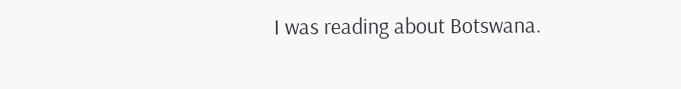I was reading about Botswana.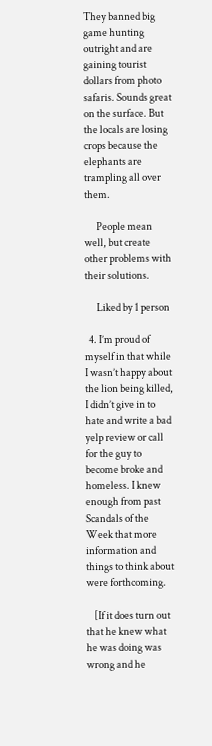They banned big game hunting outright and are gaining tourist dollars from photo safaris. Sounds great on the surface. But the locals are losing crops because the elephants are trampling all over them.

      People mean well, but create other problems with their solutions.

      Liked by 1 person

  4. I’m proud of myself in that while I wasn’t happy about the lion being killed, I didn’t give in to hate and write a bad yelp review or call for the guy to become broke and homeless. I knew enough from past Scandals of the Week that more information and things to think about were forthcoming.

    [If it does turn out that he knew what he was doing was wrong and he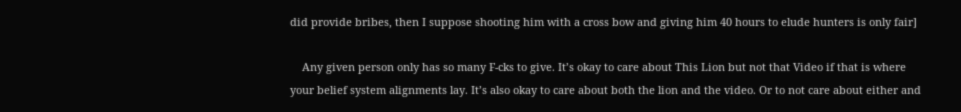did provide bribes, then I suppose shooting him with a cross bow and giving him 40 hours to elude hunters is only fair]

    Any given person only has so many F-cks to give. It’s okay to care about This Lion but not that Video if that is where your belief system alignments lay. It’s also okay to care about both the lion and the video. Or to not care about either and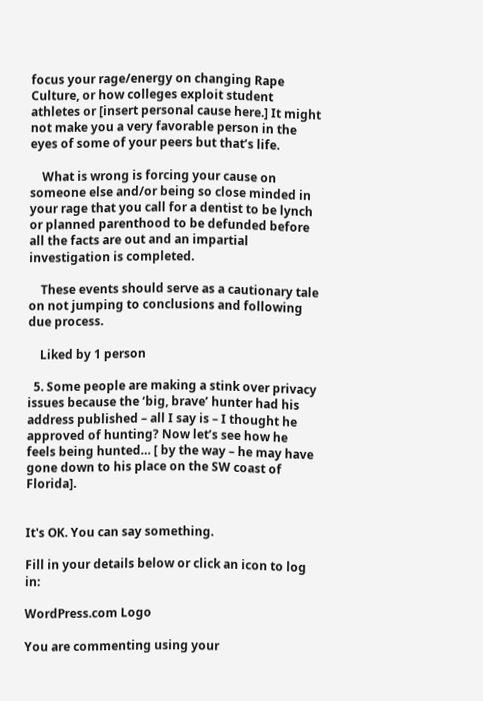focus your rage/energy on changing Rape Culture, or how colleges exploit student athletes or [insert personal cause here.] It might not make you a very favorable person in the eyes of some of your peers but that’s life.

    What is wrong is forcing your cause on someone else and/or being so close minded in your rage that you call for a dentist to be lynch or planned parenthood to be defunded before all the facts are out and an impartial investigation is completed.

    These events should serve as a cautionary tale on not jumping to conclusions and following due process.

    Liked by 1 person

  5. Some people are making a stink over privacy issues because the ‘big, brave’ hunter had his address published – all I say is – I thought he approved of hunting? Now let’s see how he feels being hunted… [ by the way – he may have gone down to his place on the SW coast of Florida].


It's OK. You can say something.

Fill in your details below or click an icon to log in:

WordPress.com Logo

You are commenting using your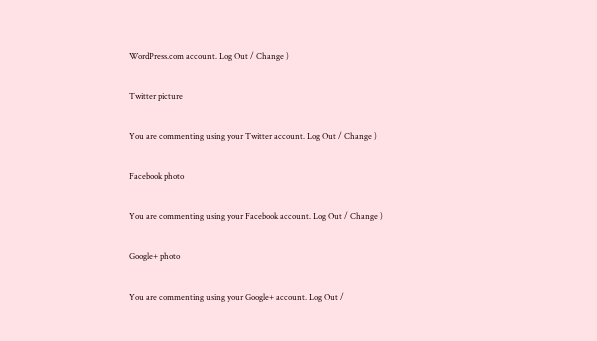WordPress.com account. Log Out / Change )

Twitter picture

You are commenting using your Twitter account. Log Out / Change )

Facebook photo

You are commenting using your Facebook account. Log Out / Change )

Google+ photo

You are commenting using your Google+ account. Log Out /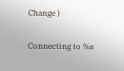Change )

Connecting to %s